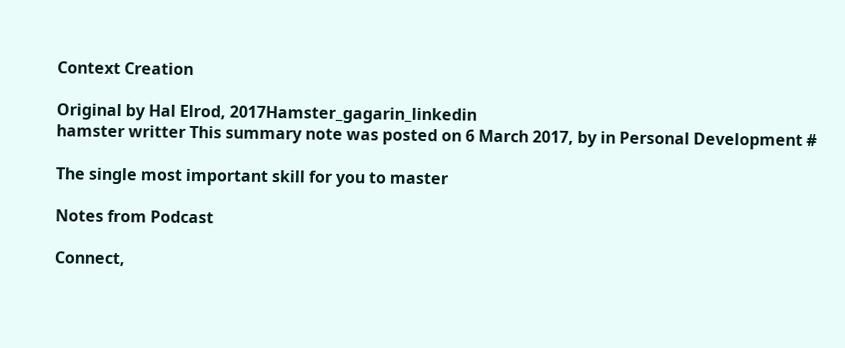Context Creation

Original by Hal Elrod, 2017Hamster_gagarin_linkedin
hamster writter This summary note was posted on 6 March 2017, by in Personal Development #

The single most important skill for you to master

Notes from Podcast

Connect,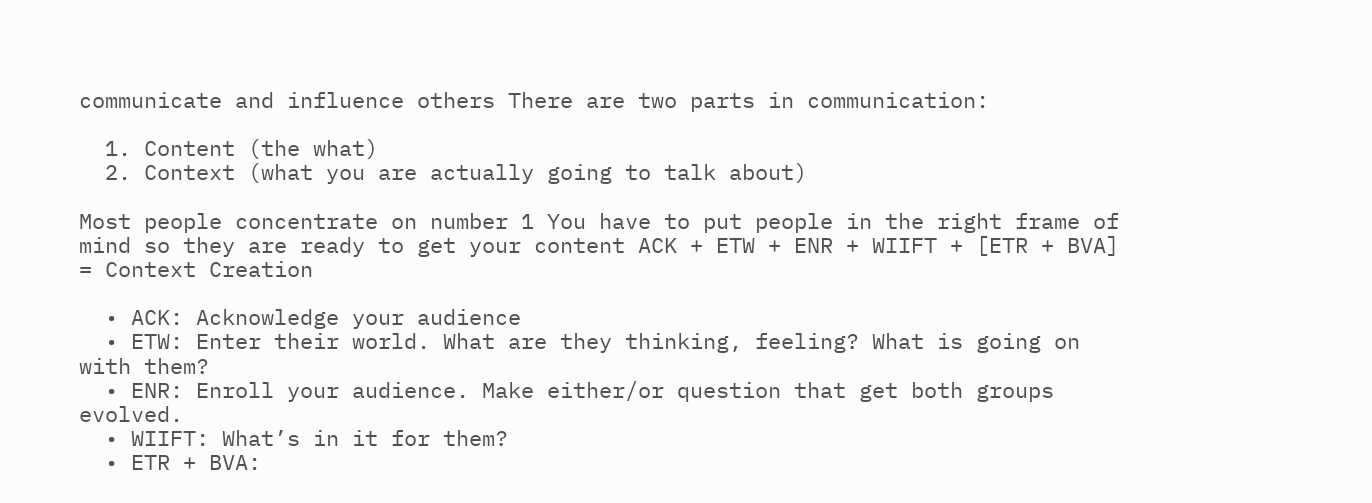communicate and influence others There are two parts in communication:

  1. Content (the what)
  2. Context (what you are actually going to talk about)

Most people concentrate on number 1 You have to put people in the right frame of mind so they are ready to get your content ACK + ETW + ENR + WIIFT + [ETR + BVA] = Context Creation

  • ACK: Acknowledge your audience
  • ETW: Enter their world. What are they thinking, feeling? What is going on with them?
  • ENR: Enroll your audience. Make either/or question that get both groups evolved.
  • WIIFT: What’s in it for them?
  • ETR + BVA: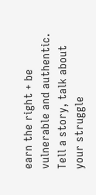earn the right + be vulnerable and authentic. Tell a story, talk about your struggle